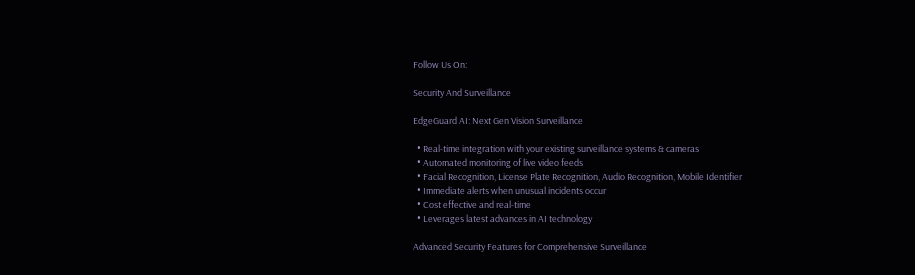Follow Us On:

Security And Surveillance

EdgeGuard AI: Next Gen Vision Surveillance

  • Real-time integration with your existing surveillance systems & cameras
  • Automated monitoring of live video feeds
  • Facial Recognition, License Plate Recognition, Audio Recognition, Mobile Identifier
  • Immediate alerts when unusual incidents occur
  • Cost effective and real-time
  • Leverages latest advances in AI technology

Advanced Security Features for Comprehensive Surveillance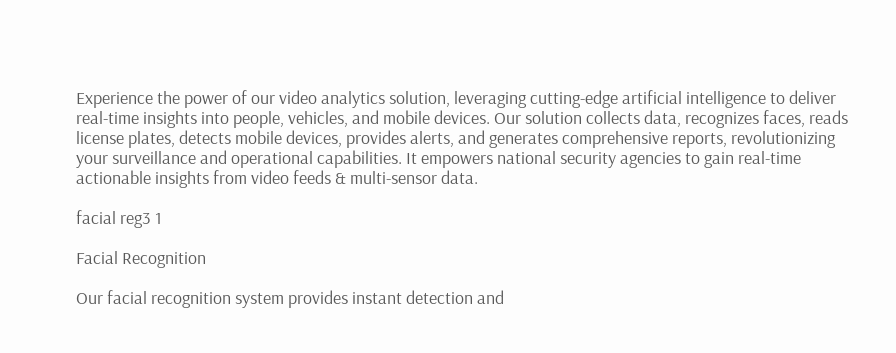Experience the power of our video analytics solution, leveraging cutting-edge artificial intelligence to deliver real-time insights into people, vehicles, and mobile devices. Our solution collects data, recognizes faces, reads license plates, detects mobile devices, provides alerts, and generates comprehensive reports, revolutionizing your surveillance and operational capabilities. It empowers national security agencies to gain real-time actionable insights from video feeds & multi-sensor data.

facial reg3 1

Facial Recognition

Our facial recognition system provides instant detection and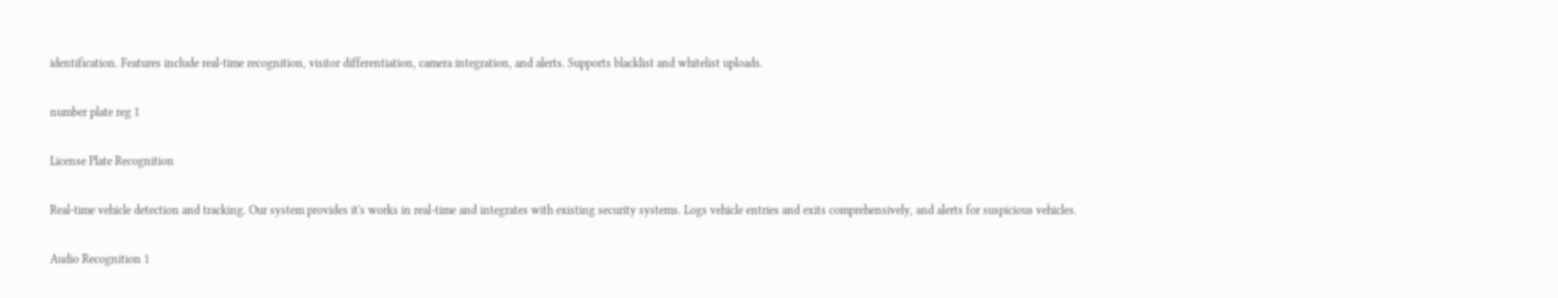identification. Features include real-time recognition, visitor differentiation, camera integration, and alerts. Supports blacklist and whitelist uploads.

number plate reg 1

License Plate Recognition

Real-time vehicle detection and tracking. Our system provides it's works in real-time and integrates with existing security systems. Logs vehicle entries and exits comprehensively, and alerts for suspicious vehicles.

Audio Recognition 1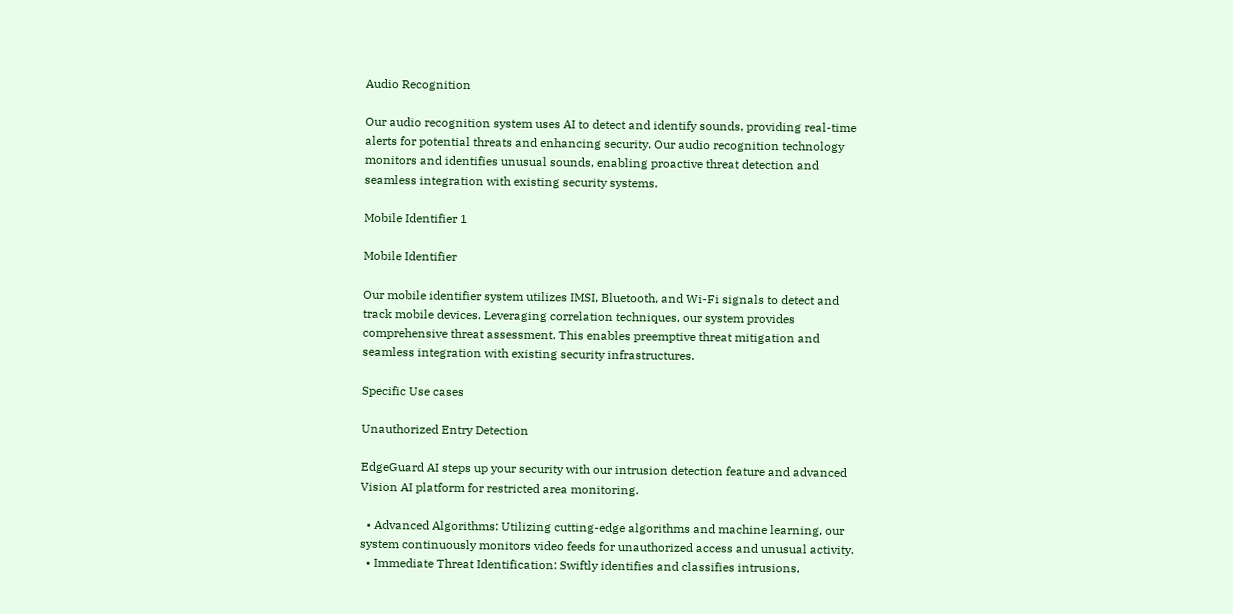Audio Recognition

Our audio recognition system uses AI to detect and identify sounds, providing real-time alerts for potential threats and enhancing security. Our audio recognition technology monitors and identifies unusual sounds, enabling proactive threat detection and seamless integration with existing security systems.

Mobile Identifier 1

Mobile Identifier

Our mobile identifier system utilizes IMSI, Bluetooth, and Wi-Fi signals to detect and track mobile devices. Leveraging correlation techniques, our system provides comprehensive threat assessment. This enables preemptive threat mitigation and seamless integration with existing security infrastructures.

Specific Use cases

Unauthorized Entry Detection

EdgeGuard AI steps up your security with our intrusion detection feature and advanced Vision AI platform for restricted area monitoring.

  • Advanced Algorithms: Utilizing cutting-edge algorithms and machine learning, our system continuously monitors video feeds for unauthorized access and unusual activity.
  • Immediate Threat Identification: Swiftly identifies and classifies intrusions,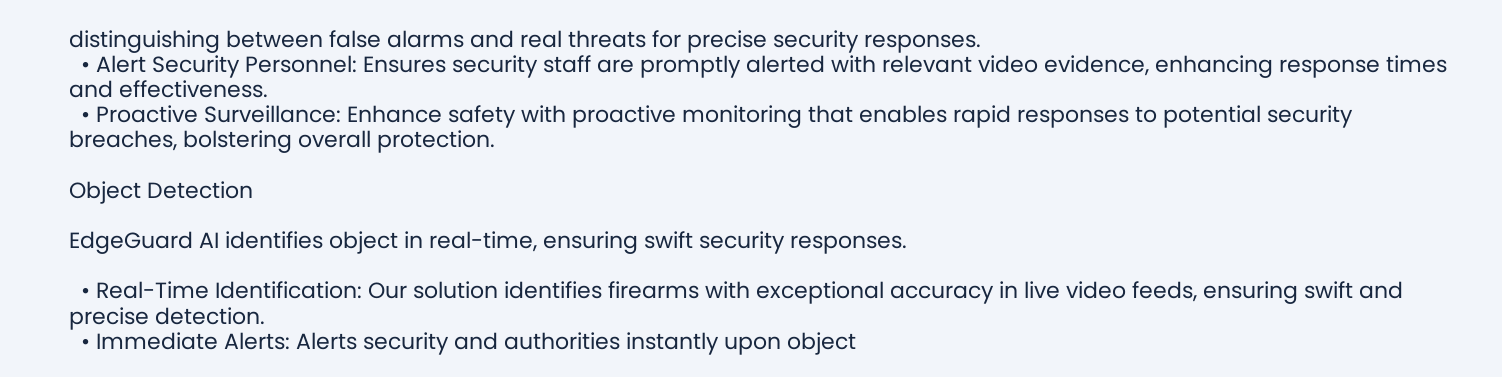distinguishing between false alarms and real threats for precise security responses.
  • Alert Security Personnel: Ensures security staff are promptly alerted with relevant video evidence, enhancing response times and effectiveness.
  • Proactive Surveillance: Enhance safety with proactive monitoring that enables rapid responses to potential security breaches, bolstering overall protection.

Object Detection

EdgeGuard AI identifies object in real-time, ensuring swift security responses.

  • Real-Time Identification: Our solution identifies firearms with exceptional accuracy in live video feeds, ensuring swift and precise detection.
  • Immediate Alerts: Alerts security and authorities instantly upon object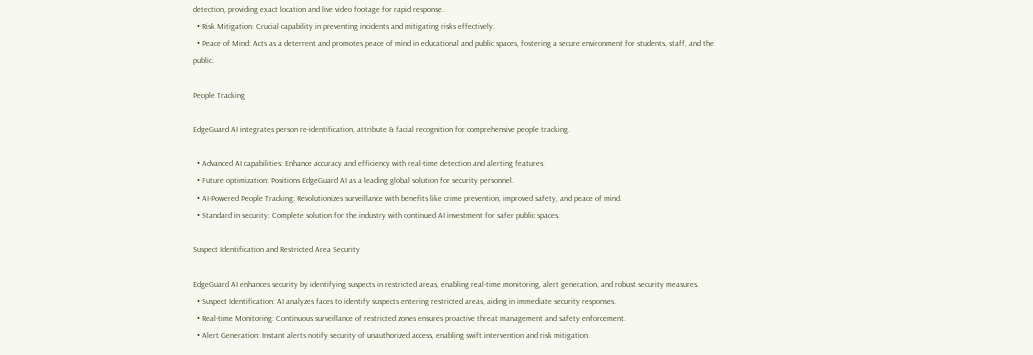detection, providing exact location and live video footage for rapid response.
  • Risk Mitigation: Crucial capability in preventing incidents and mitigating risks effectively.
  • Peace of Mind: Acts as a deterrent and promotes peace of mind in educational and public spaces, fostering a secure environment for students, staff, and the public.

People Tracking

EdgeGuard AI integrates person re-identification, attribute & facial recognition for comprehensive people tracking.

  • Advanced AI capabilities: Enhance accuracy and efficiency with real-time detection and alerting features.
  • Future optimization: Positions EdgeGuard AI as a leading global solution for security personnel.
  • AI-Powered People Tracking: Revolutionizes surveillance with benefits like crime prevention, improved safety, and peace of mind.
  • Standard in security: Complete solution for the industry with continued AI investment for safer public spaces.

Suspect Identification and Restricted Area Security

EdgeGuard AI enhances security by identifying suspects in restricted areas, enabling real-time monitoring, alert generation, and robust security measures.
  • Suspect Identification: AI analyzes faces to identify suspects entering restricted areas, aiding in immediate security responses.
  • Real-time Monitoring: Continuous surveillance of restricted zones ensures proactive threat management and safety enforcement.
  • Alert Generation: Instant alerts notify security of unauthorized access, enabling swift intervention and risk mitigation.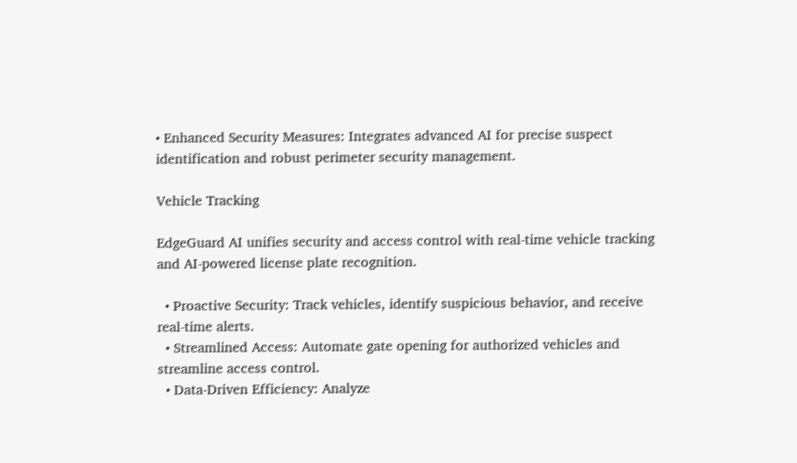• Enhanced Security Measures: Integrates advanced AI for precise suspect identification and robust perimeter security management.

Vehicle Tracking

EdgeGuard AI unifies security and access control with real-time vehicle tracking and AI-powered license plate recognition.

  • Proactive Security: Track vehicles, identify suspicious behavior, and receive real-time alerts.
  • Streamlined Access: Automate gate opening for authorized vehicles and streamline access control.
  • Data-Driven Efficiency: Analyze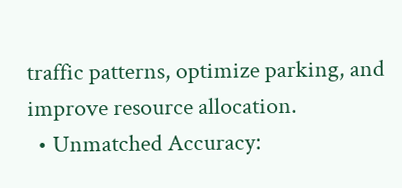traffic patterns, optimize parking, and improve resource allocation.
  • Unmatched Accuracy: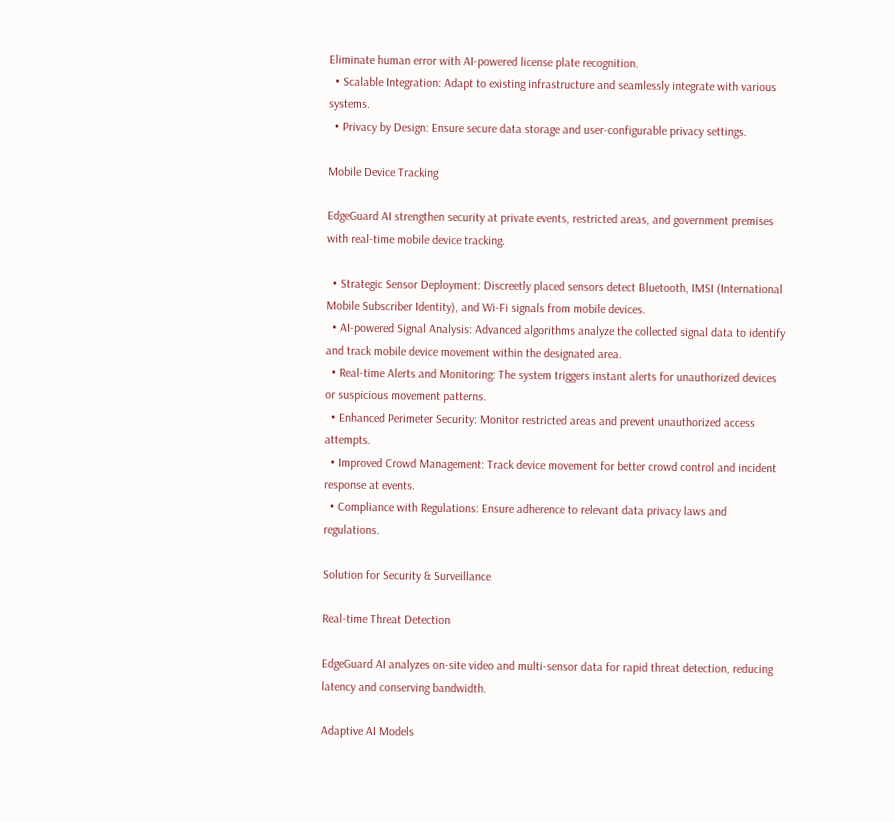Eliminate human error with AI-powered license plate recognition.
  • Scalable Integration: Adapt to existing infrastructure and seamlessly integrate with various systems.
  • Privacy by Design: Ensure secure data storage and user-configurable privacy settings.

Mobile Device Tracking

EdgeGuard AI strengthen security at private events, restricted areas, and government premises with real-time mobile device tracking.

  • Strategic Sensor Deployment: Discreetly placed sensors detect Bluetooth, IMSI (International Mobile Subscriber Identity), and Wi-Fi signals from mobile devices.
  • AI-powered Signal Analysis: Advanced algorithms analyze the collected signal data to identify and track mobile device movement within the designated area.
  • Real-time Alerts and Monitoring: The system triggers instant alerts for unauthorized devices or suspicious movement patterns.
  • Enhanced Perimeter Security: Monitor restricted areas and prevent unauthorized access attempts.
  • Improved Crowd Management: Track device movement for better crowd control and incident response at events.
  • Compliance with Regulations: Ensure adherence to relevant data privacy laws and regulations.

Solution for Security & Surveillance

Real-time Threat Detection

EdgeGuard AI analyzes on-site video and multi-sensor data for rapid threat detection, reducing latency and conserving bandwidth.

Adaptive AI Models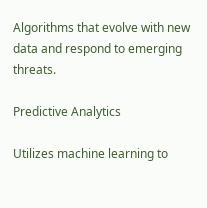Algorithms that evolve with new data and respond to emerging threats.

Predictive Analytics

Utilizes machine learning to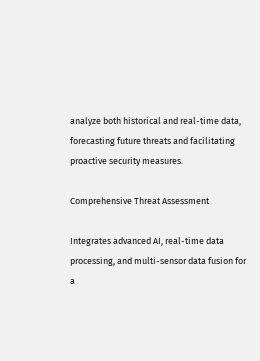analyze both historical and real-time data, forecasting future threats and facilitating proactive security measures.

Comprehensive Threat Assessment

Integrates advanced AI, real-time data processing, and multi-sensor data fusion for a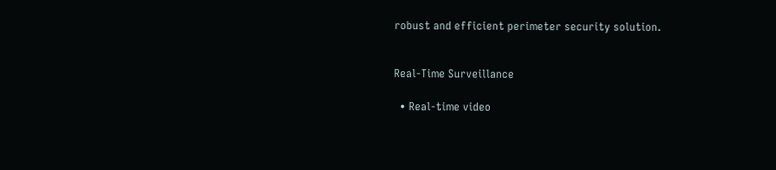robust and efficient perimeter security solution.


Real-Time Surveillance

  • Real-time video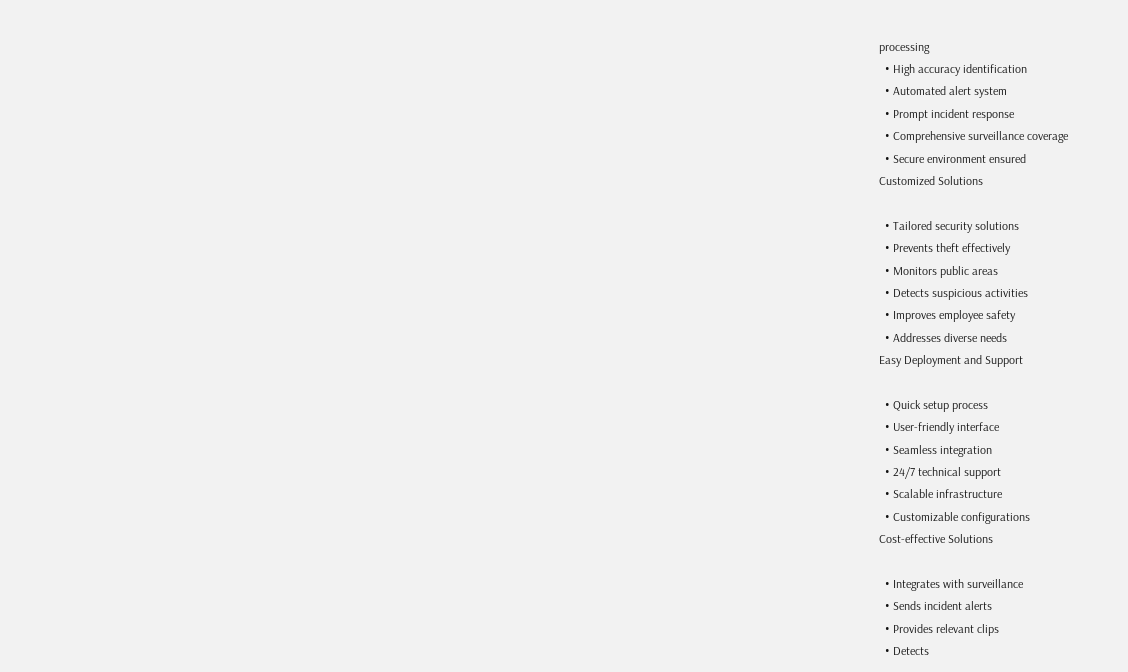processing
  • High accuracy identification
  • Automated alert system
  • Prompt incident response
  • Comprehensive surveillance coverage
  • Secure environment ensured
Customized Solutions

  • Tailored security solutions
  • Prevents theft effectively
  • Monitors public areas
  • Detects suspicious activities
  • Improves employee safety
  • Addresses diverse needs
Easy Deployment and Support

  • Quick setup process
  • User-friendly interface
  • Seamless integration
  • 24/7 technical support
  • Scalable infrastructure
  • Customizable configurations
Cost-effective Solutions

  • Integrates with surveillance
  • Sends incident alerts
  • Provides relevant clips
  • Detects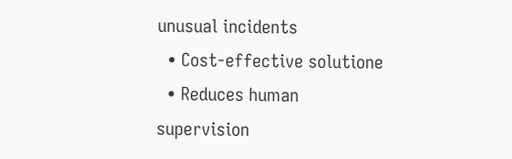unusual incidents
  • Cost-effective solutione
  • Reduces human supervision